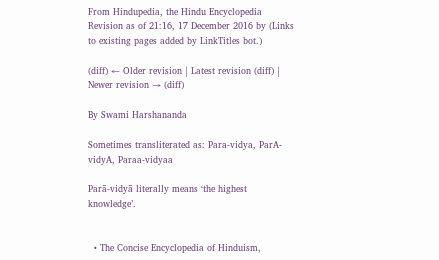From Hindupedia, the Hindu Encyclopedia
Revision as of 21:16, 17 December 2016 by (Links to existing pages added by LinkTitles bot.)

(diff) ← Older revision | Latest revision (diff) | Newer revision → (diff)

By Swami Harshananda

Sometimes transliterated as: Para-vidya, ParA-vidyA, Paraa-vidyaa

Parā-vidyā literally means ‘the highest knowledge’.


  • The Concise Encyclopedia of Hinduism,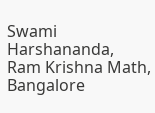Swami Harshananda, Ram Krishna Math, Bangalore